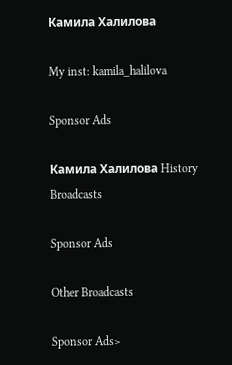Камила Халилова

My inst: kamila_halilova

Sponsor Ads

Камила Халилова History Broadcasts

Sponsor Ads

Other Broadcasts

Sponsor Ads>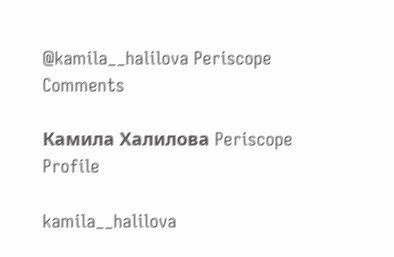@kamila__halilova Periscope Comments

Камила Халилова Periscope Profile

kamila__halilova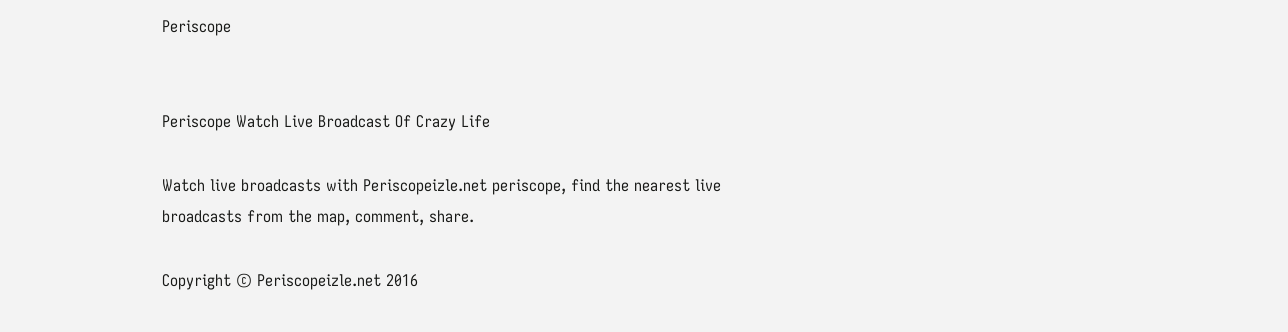Periscope


Periscope Watch Live Broadcast Of Crazy Life

Watch live broadcasts with Periscopeizle.net periscope, find the nearest live broadcasts from the map, comment, share.

Copyright © Periscopeizle.net 2016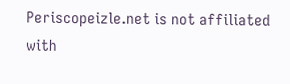Periscopeizle.net is not affiliated with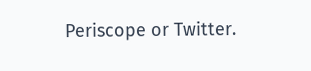Periscope or Twitter.